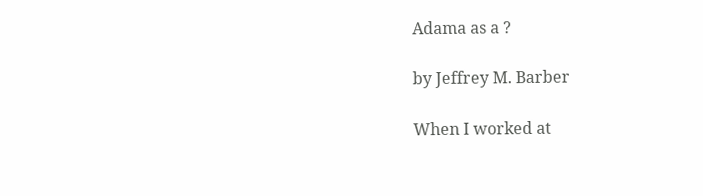Adama as a ?

by Jeffrey M. Barber

When I worked at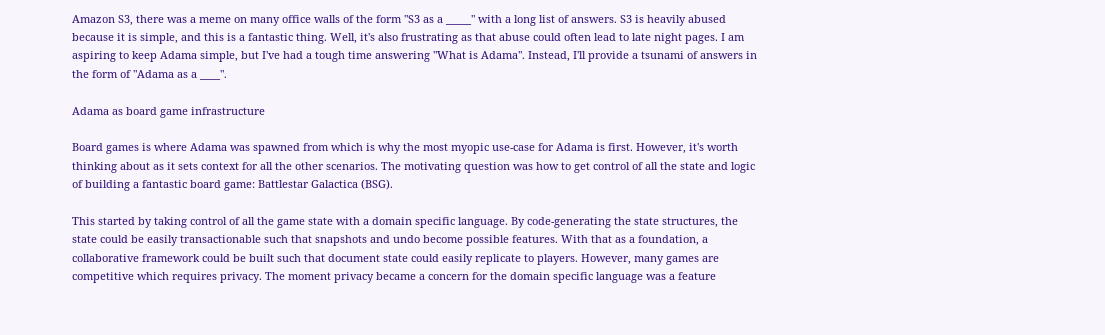Amazon S3, there was a meme on many office walls of the form "S3 as a _____" with a long list of answers. S3 is heavily abused because it is simple, and this is a fantastic thing. Well, it's also frustrating as that abuse could often lead to late night pages. I am aspiring to keep Adama simple, but I've had a tough time answering "What is Adama". Instead, I'll provide a tsunami of answers in the form of "Adama as a ____".

Adama as board game infrastructure

Board games is where Adama was spawned from which is why the most myopic use-case for Adama is first. However, it's worth thinking about as it sets context for all the other scenarios. The motivating question was how to get control of all the state and logic of building a fantastic board game: Battlestar Galactica (BSG).

This started by taking control of all the game state with a domain specific language. By code-generating the state structures, the state could be easily transactionable such that snapshots and undo become possible features. With that as a foundation, a collaborative framework could be built such that document state could easily replicate to players. However, many games are competitive which requires privacy. The moment privacy became a concern for the domain specific language was a feature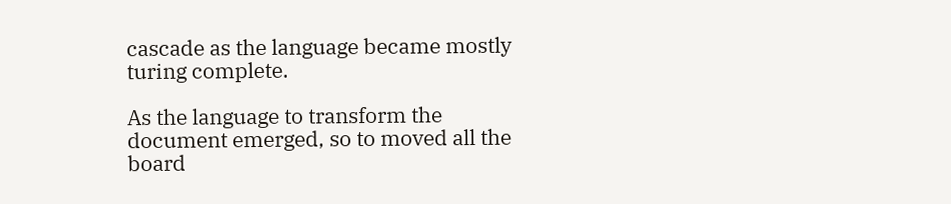cascade as the language became mostly turing complete.

As the language to transform the document emerged, so to moved all the board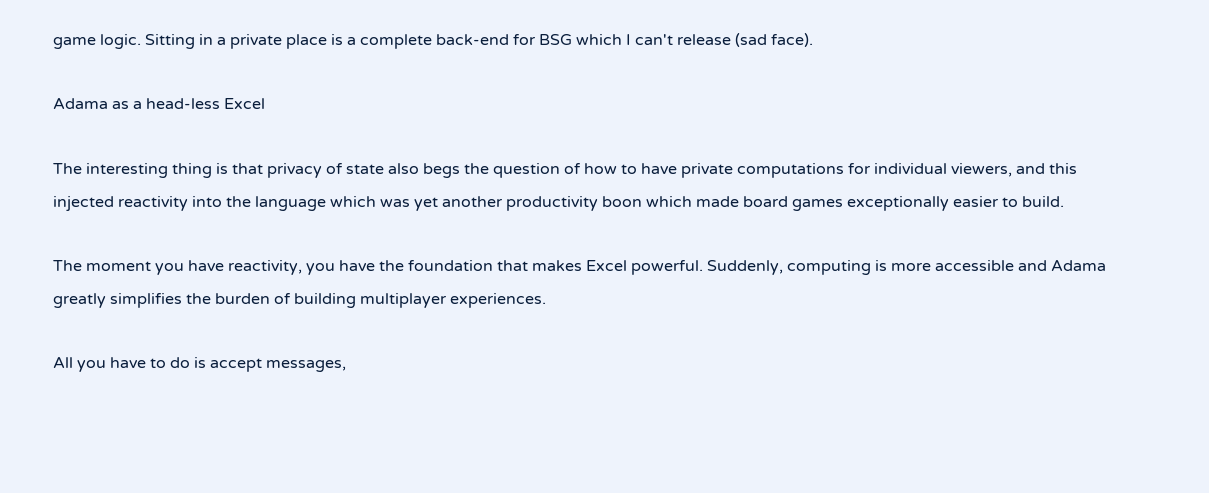game logic. Sitting in a private place is a complete back-end for BSG which I can't release (sad face).

Adama as a head-less Excel

The interesting thing is that privacy of state also begs the question of how to have private computations for individual viewers, and this injected reactivity into the language which was yet another productivity boon which made board games exceptionally easier to build.

The moment you have reactivity, you have the foundation that makes Excel powerful. Suddenly, computing is more accessible and Adama greatly simplifies the burden of building multiplayer experiences.

All you have to do is accept messages,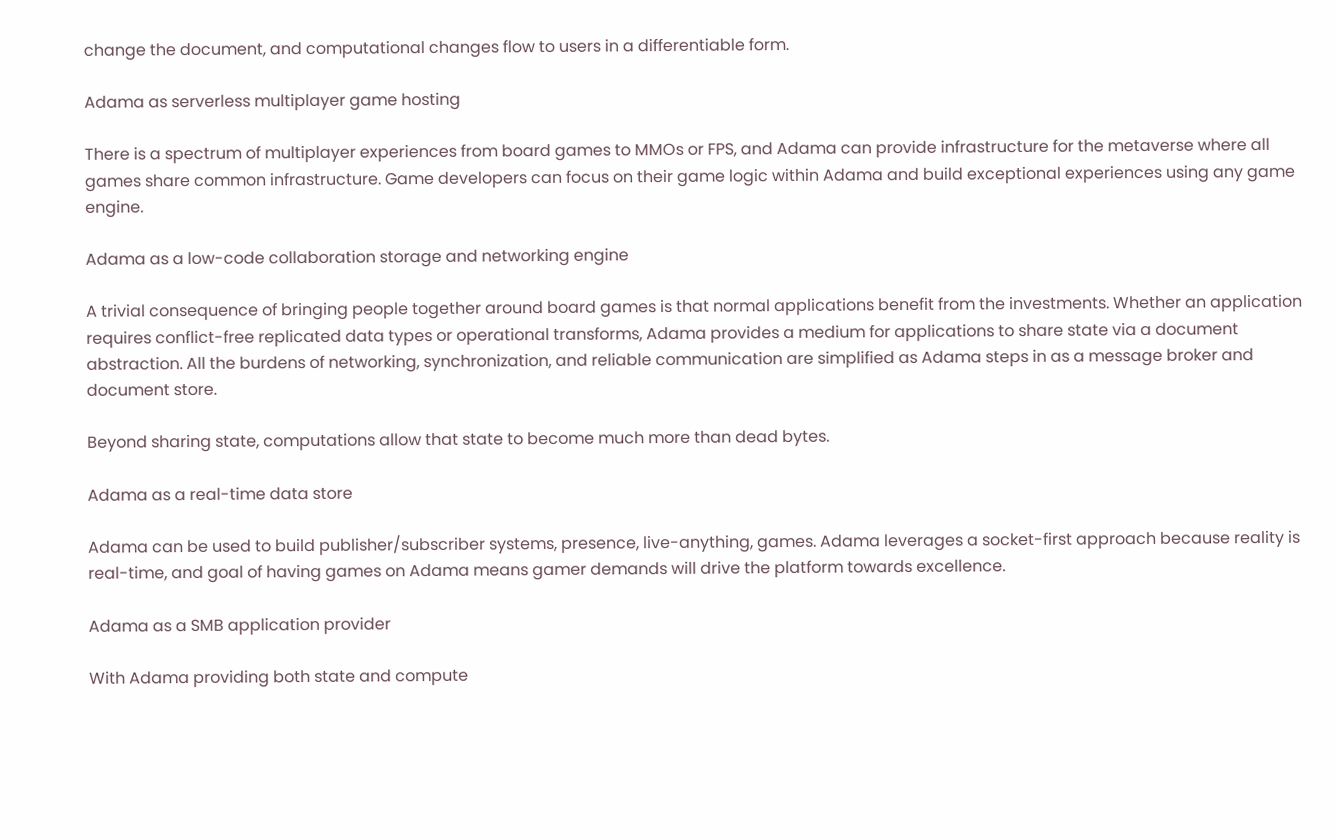change the document, and computational changes flow to users in a differentiable form.

Adama as serverless multiplayer game hosting

There is a spectrum of multiplayer experiences from board games to MMOs or FPS, and Adama can provide infrastructure for the metaverse where all games share common infrastructure. Game developers can focus on their game logic within Adama and build exceptional experiences using any game engine.

Adama as a low-code collaboration storage and networking engine

A trivial consequence of bringing people together around board games is that normal applications benefit from the investments. Whether an application requires conflict-free replicated data types or operational transforms, Adama provides a medium for applications to share state via a document abstraction. All the burdens of networking, synchronization, and reliable communication are simplified as Adama steps in as a message broker and document store.

Beyond sharing state, computations allow that state to become much more than dead bytes.

Adama as a real-time data store

Adama can be used to build publisher/subscriber systems, presence, live-anything, games. Adama leverages a socket-first approach because reality is real-time, and goal of having games on Adama means gamer demands will drive the platform towards excellence.

Adama as a SMB application provider

With Adama providing both state and compute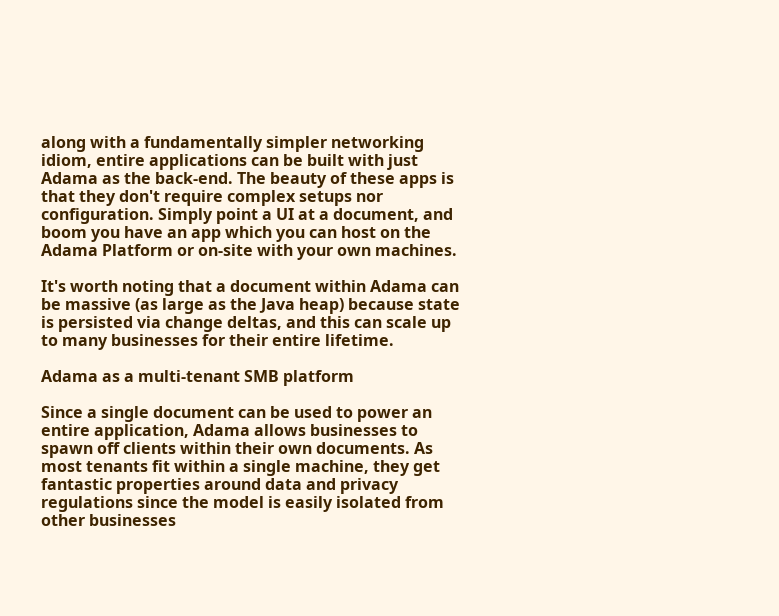along with a fundamentally simpler networking idiom, entire applications can be built with just Adama as the back-end. The beauty of these apps is that they don't require complex setups nor configuration. Simply point a UI at a document, and boom you have an app which you can host on the Adama Platform or on-site with your own machines.

It's worth noting that a document within Adama can be massive (as large as the Java heap) because state is persisted via change deltas, and this can scale up to many businesses for their entire lifetime.

Adama as a multi-tenant SMB platform

Since a single document can be used to power an entire application, Adama allows businesses to spawn off clients within their own documents. As most tenants fit within a single machine, they get fantastic properties around data and privacy regulations since the model is easily isolated from other businesses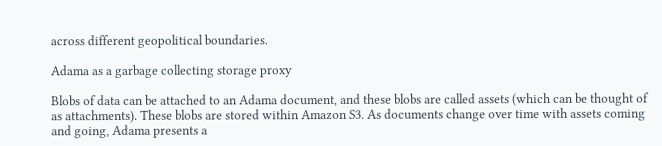across different geopolitical boundaries.

Adama as a garbage collecting storage proxy

Blobs of data can be attached to an Adama document, and these blobs are called assets (which can be thought of as attachments). These blobs are stored within Amazon S3. As documents change over time with assets coming and going, Adama presents a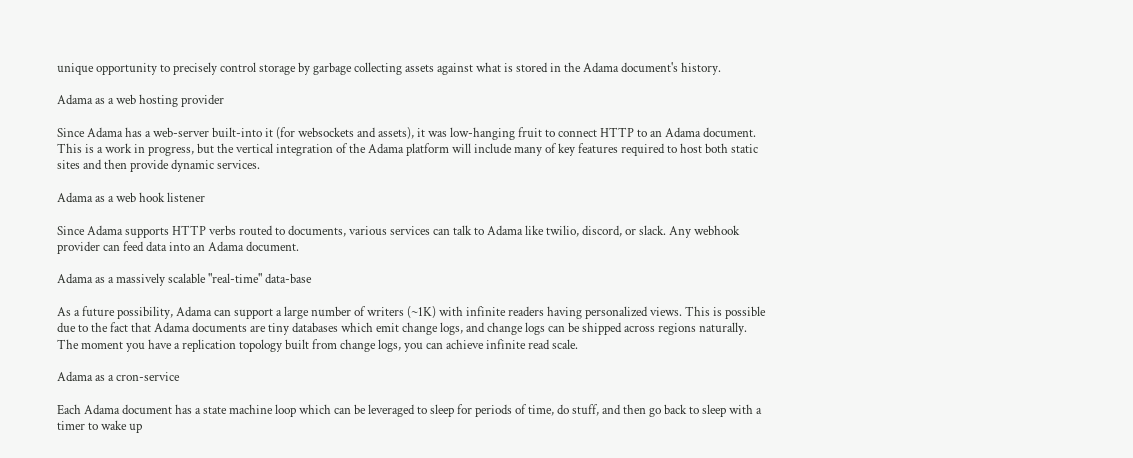unique opportunity to precisely control storage by garbage collecting assets against what is stored in the Adama document's history.

Adama as a web hosting provider

Since Adama has a web-server built-into it (for websockets and assets), it was low-hanging fruit to connect HTTP to an Adama document. This is a work in progress, but the vertical integration of the Adama platform will include many of key features required to host both static sites and then provide dynamic services.

Adama as a web hook listener

Since Adama supports HTTP verbs routed to documents, various services can talk to Adama like twilio, discord, or slack. Any webhook provider can feed data into an Adama document.

Adama as a massively scalable "real-time" data-base

As a future possibility, Adama can support a large number of writers (~1K) with infinite readers having personalized views. This is possible due to the fact that Adama documents are tiny databases which emit change logs, and change logs can be shipped across regions naturally. The moment you have a replication topology built from change logs, you can achieve infinite read scale.

Adama as a cron-service

Each Adama document has a state machine loop which can be leveraged to sleep for periods of time, do stuff, and then go back to sleep with a timer to wake up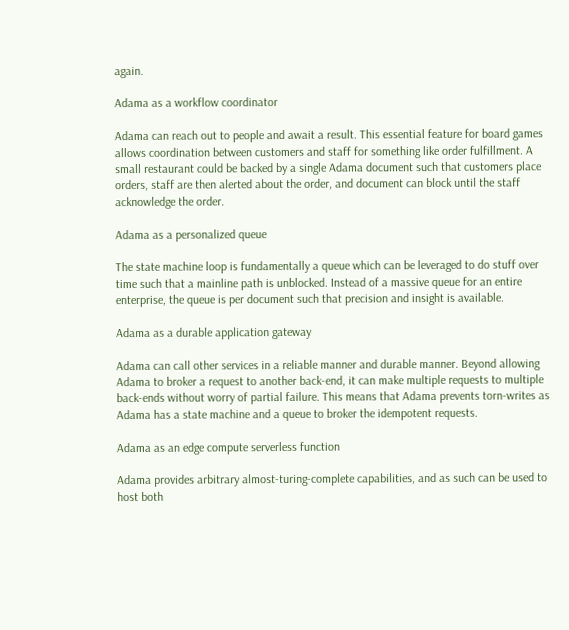again.

Adama as a workflow coordinator

Adama can reach out to people and await a result. This essential feature for board games allows coordination between customers and staff for something like order fulfillment. A small restaurant could be backed by a single Adama document such that customers place orders, staff are then alerted about the order, and document can block until the staff acknowledge the order.

Adama as a personalized queue

The state machine loop is fundamentally a queue which can be leveraged to do stuff over time such that a mainline path is unblocked. Instead of a massive queue for an entire enterprise, the queue is per document such that precision and insight is available.

Adama as a durable application gateway

Adama can call other services in a reliable manner and durable manner. Beyond allowing Adama to broker a request to another back-end, it can make multiple requests to multiple back-ends without worry of partial failure. This means that Adama prevents torn-writes as Adama has a state machine and a queue to broker the idempotent requests.

Adama as an edge compute serverless function

Adama provides arbitrary almost-turing-complete capabilities, and as such can be used to host both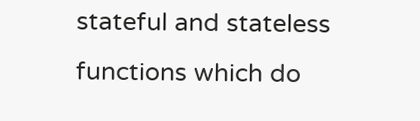stateful and stateless functions which do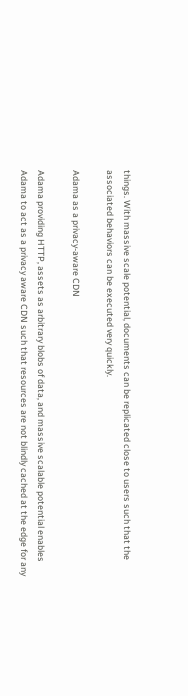things. With massive scale potential, documents can be replicated close to users such that the associated behaviors can be executed very quickly.

Adama as a privacy-aware CDN

Adama providing HTTP, assets as arbitrary blobs of data, and massive scalable potential enables Adama to act as a privacy aware CDN such that resources are not blindly cached at the edge for any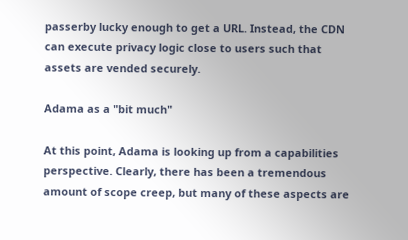passerby lucky enough to get a URL. Instead, the CDN can execute privacy logic close to users such that assets are vended securely.

Adama as a "bit much"

At this point, Adama is looking up from a capabilities perspective. Clearly, there has been a tremendous amount of scope creep, but many of these aspects are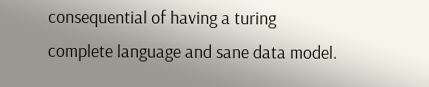consequential of having a turing complete language and sane data model.